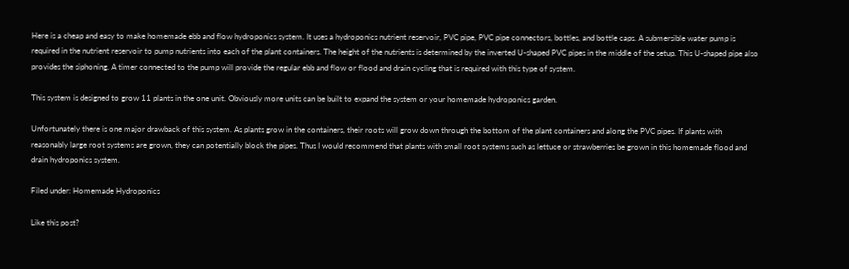Here is a cheap and easy to make homemade ebb and flow hydroponics system. It uses a hydroponics nutrient reservoir, PVC pipe, PVC pipe connectors, bottles, and bottle caps. A submersible water pump is required in the nutrient reservoir to pump nutrients into each of the plant containers. The height of the nutrients is determined by the inverted U-shaped PVC pipes in the middle of the setup. This U-shaped pipe also provides the siphoning. A timer connected to the pump will provide the regular ebb and flow or flood and drain cycling that is required with this type of system.

This system is designed to grow 11 plants in the one unit. Obviously more units can be built to expand the system or your homemade hydroponics garden.

Unfortunately there is one major drawback of this system. As plants grow in the containers, their roots will grow down through the bottom of the plant containers and along the PVC pipes. If plants with reasonably large root systems are grown, they can potentially block the pipes. Thus I would recommend that plants with small root systems such as lettuce or strawberries be grown in this homemade flood and drain hydroponics system.

Filed under: Homemade Hydroponics

Like this post?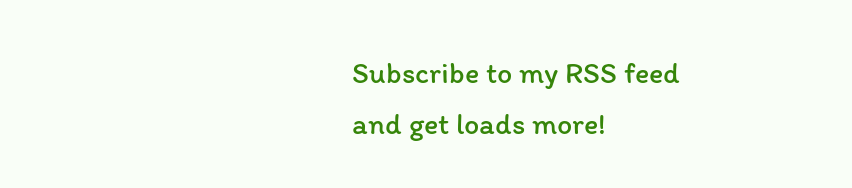Subscribe to my RSS feed and get loads more!